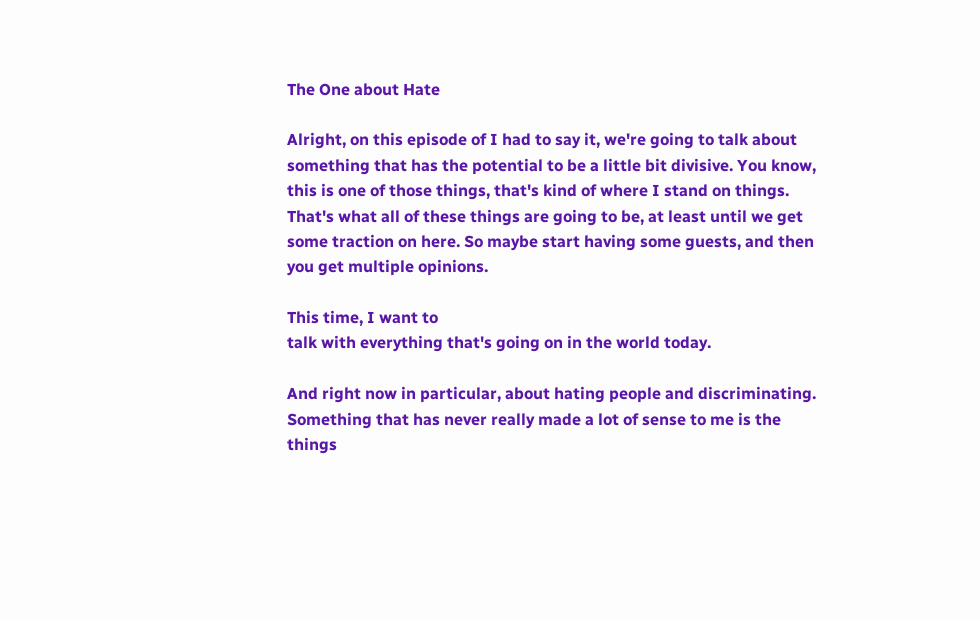The One about Hate

Alright, on this episode of I had to say it, we're going to talk about something that has the potential to be a little bit divisive. You know, this is one of those things, that's kind of where I stand on things. That's what all of these things are going to be, at least until we get some traction on here. So maybe start having some guests, and then you get multiple opinions.

This time, I want to
talk with everything that's going on in the world today.

And right now in particular, about hating people and discriminating. Something that has never really made a lot of sense to me is the things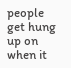people get hung up on when it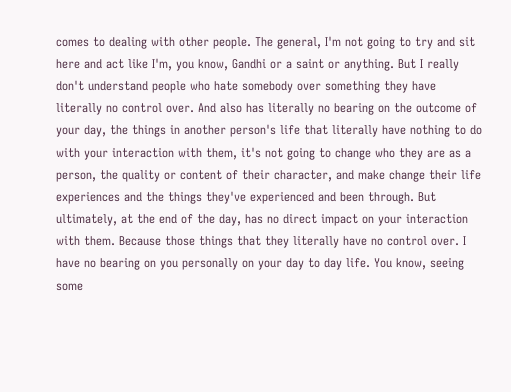comes to dealing with other people. The general, I'm not going to try and sit here and act like I'm, you know, Gandhi or a saint or anything. But I really don't understand people who hate somebody over something they have literally no control over. And also has literally no bearing on the outcome of your day, the things in another person's life that literally have nothing to do with your interaction with them, it's not going to change who they are as a person, the quality or content of their character, and make change their life experiences and the things they've experienced and been through. But ultimately, at the end of the day, has no direct impact on your interaction with them. Because those things that they literally have no control over. I have no bearing on you personally on your day to day life. You know, seeing some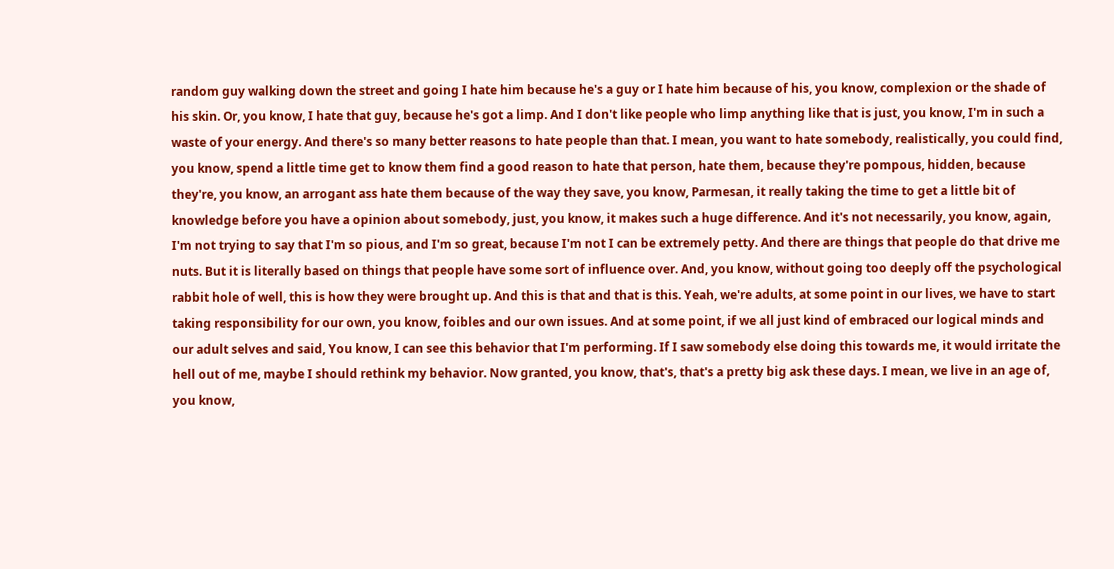random guy walking down the street and going I hate him because he's a guy or I hate him because of his, you know, complexion or the shade of his skin. Or, you know, I hate that guy, because he's got a limp. And I don't like people who limp anything like that is just, you know, I'm in such a waste of your energy. And there's so many better reasons to hate people than that. I mean, you want to hate somebody, realistically, you could find, you know, spend a little time get to know them find a good reason to hate that person, hate them, because they're pompous, hidden, because they're, you know, an arrogant ass hate them because of the way they save, you know, Parmesan, it really taking the time to get a little bit of knowledge before you have a opinion about somebody, just, you know, it makes such a huge difference. And it's not necessarily, you know, again, I'm not trying to say that I'm so pious, and I'm so great, because I'm not I can be extremely petty. And there are things that people do that drive me nuts. But it is literally based on things that people have some sort of influence over. And, you know, without going too deeply off the psychological rabbit hole of well, this is how they were brought up. And this is that and that is this. Yeah, we're adults, at some point in our lives, we have to start taking responsibility for our own, you know, foibles and our own issues. And at some point, if we all just kind of embraced our logical minds and our adult selves and said, You know, I can see this behavior that I'm performing. If I saw somebody else doing this towards me, it would irritate the hell out of me, maybe I should rethink my behavior. Now granted, you know, that's, that's a pretty big ask these days. I mean, we live in an age of, you know,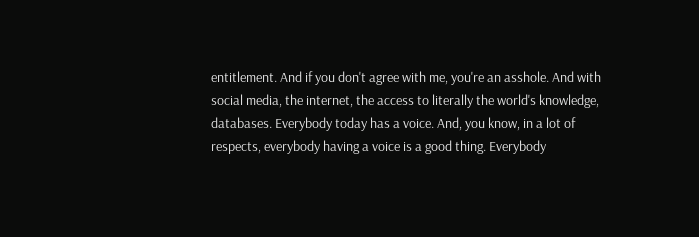entitlement. And if you don't agree with me, you're an asshole. And with social media, the internet, the access to literally the world's knowledge, databases. Everybody today has a voice. And, you know, in a lot of respects, everybody having a voice is a good thing. Everybody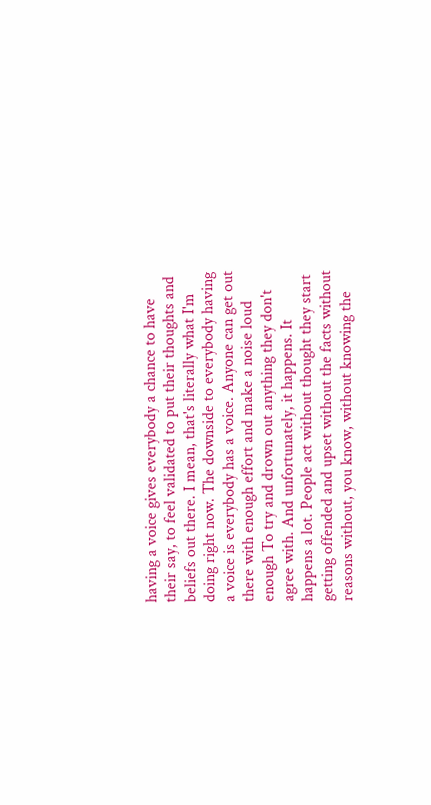having a voice gives everybody a chance to have their say, to feel validated to put their thoughts and beliefs out there. I mean, that's literally what I'm doing right now. The downside to everybody having a voice is everybody has a voice. Anyone can get out there with enough effort and make a noise loud enough To try and drown out anything they don't agree with. And unfortunately, it happens. It happens a lot. People act without thought they start getting offended and upset without the facts without reasons without, you know, without knowing the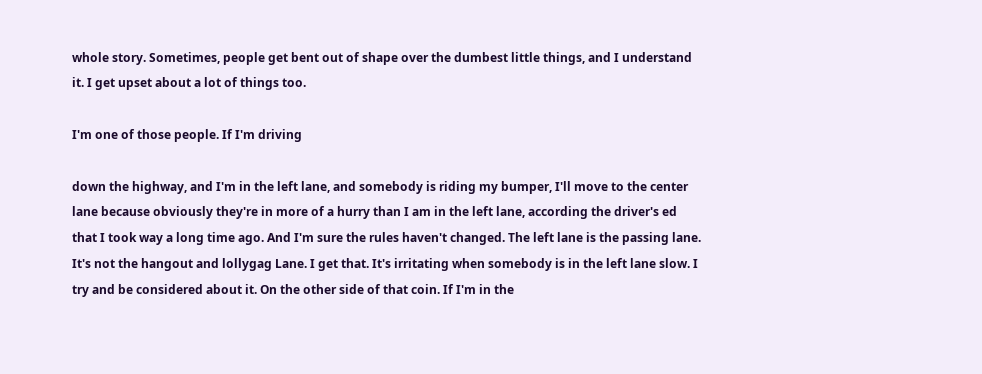whole story. Sometimes, people get bent out of shape over the dumbest little things, and I understand it. I get upset about a lot of things too.

I'm one of those people. If I'm driving

down the highway, and I'm in the left lane, and somebody is riding my bumper, I'll move to the center lane because obviously they're in more of a hurry than I am in the left lane, according the driver's ed that I took way a long time ago. And I'm sure the rules haven't changed. The left lane is the passing lane. It's not the hangout and lollygag Lane. I get that. It's irritating when somebody is in the left lane slow. I try and be considered about it. On the other side of that coin. If I'm in the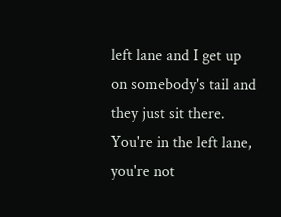left lane and I get up on somebody's tail and they just sit there. You're in the left lane, you're not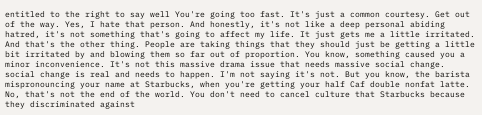entitled to the right to say well You're going too fast. It's just a common courtesy. Get out of the way. Yes, I hate that person. And honestly, it's not like a deep personal abiding hatred, it's not something that's going to affect my life. It just gets me a little irritated. And that's the other thing. People are taking things that they should just be getting a little bit irritated by and blowing them so far out of proportion. You know, something caused you a minor inconvenience. It's not this massive drama issue that needs massive social change. social change is real and needs to happen. I'm not saying it's not. But you know, the barista mispronouncing your name at Starbucks, when you're getting your half Caf double nonfat latte. No, that's not the end of the world. You don't need to cancel culture that Starbucks because they discriminated against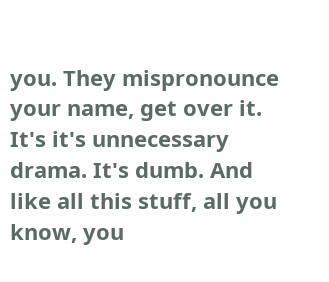you. They mispronounce your name, get over it. It's it's unnecessary drama. It's dumb. And like all this stuff, all you know, you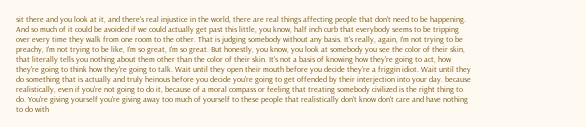sit there and you look at it, and there's real injustice in the world, there are real things affecting people that don't need to be happening. And so much of it could be avoided if we could actually get past this little, you know, half inch curb that everybody seems to be tripping over every time they walk from one room to the other. That is judging somebody without any basis. It's really, again, I'm not trying to be preachy, I'm not trying to be like, I'm so great, I'm so great. But honestly, you know, you look at somebody you see the color of their skin, that literally tells you nothing about them other than the color of their skin. It's not a basis of knowing how they're going to act, how they're going to think how they're going to talk. Wait until they open their mouth before you decide they're a friggin idiot. Wait until they do something that is actually and truly heinous before you decide you're going to get offended by their interjection into your day. because realistically, even if you're not going to do it, because of a moral compass or feeling that treating somebody civilized is the right thing to do. You're giving yourself you're giving away too much of yourself to these people that realistically don't know don't care and have nothing to do with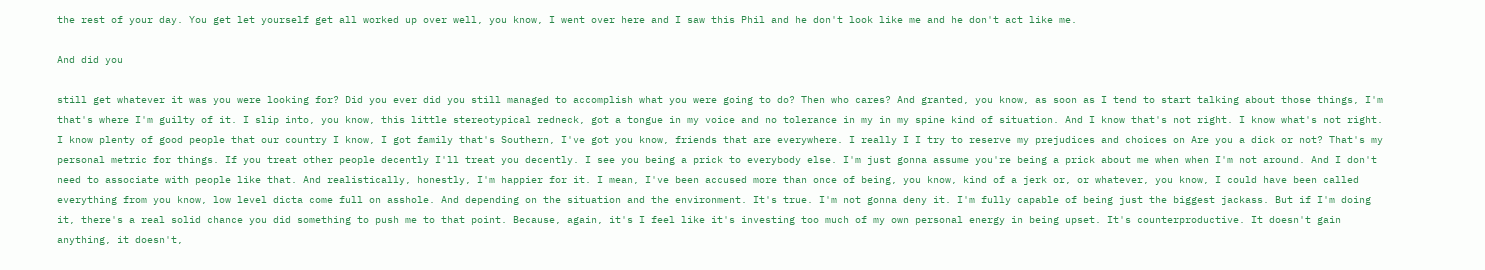the rest of your day. You get let yourself get all worked up over well, you know, I went over here and I saw this Phil and he don't look like me and he don't act like me.

And did you

still get whatever it was you were looking for? Did you ever did you still managed to accomplish what you were going to do? Then who cares? And granted, you know, as soon as I tend to start talking about those things, I'm that's where I'm guilty of it. I slip into, you know, this little stereotypical redneck, got a tongue in my voice and no tolerance in my in my spine kind of situation. And I know that's not right. I know what's not right. I know plenty of good people that our country I know, I got family that's Southern, I've got you know, friends that are everywhere. I really I I try to reserve my prejudices and choices on Are you a dick or not? That's my personal metric for things. If you treat other people decently I'll treat you decently. I see you being a prick to everybody else. I'm just gonna assume you're being a prick about me when when I'm not around. And I don't need to associate with people like that. And realistically, honestly, I'm happier for it. I mean, I've been accused more than once of being, you know, kind of a jerk or, or whatever, you know, I could have been called everything from you know, low level dicta come full on asshole. And depending on the situation and the environment. It's true. I'm not gonna deny it. I'm fully capable of being just the biggest jackass. But if I'm doing it, there's a real solid chance you did something to push me to that point. Because, again, it's I feel like it's investing too much of my own personal energy in being upset. It's counterproductive. It doesn't gain anything, it doesn't,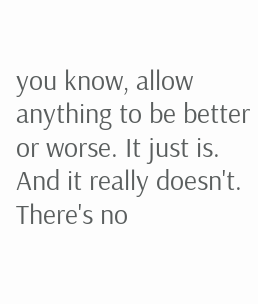you know, allow anything to be better or worse. It just is. And it really doesn't. There's no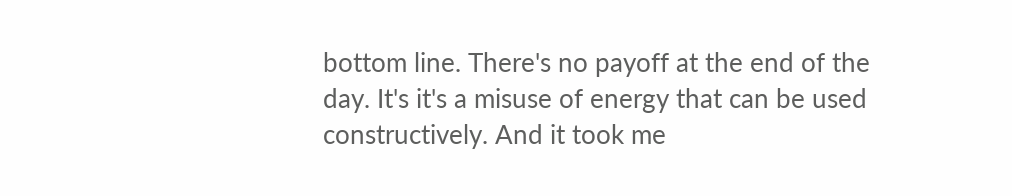bottom line. There's no payoff at the end of the day. It's it's a misuse of energy that can be used constructively. And it took me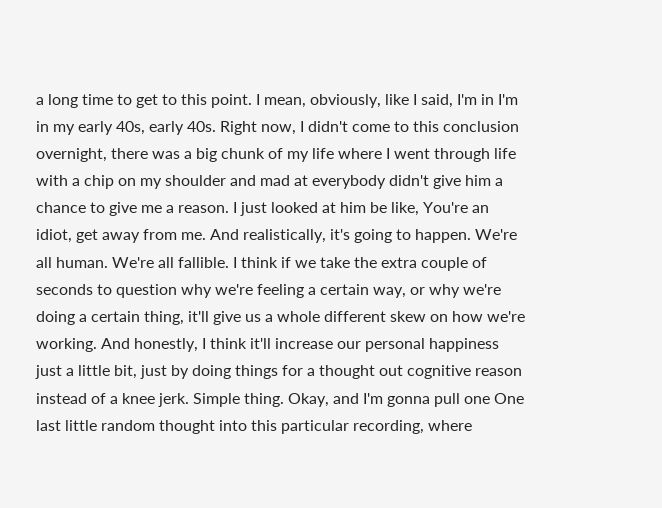a long time to get to this point. I mean, obviously, like I said, I'm in I'm in my early 40s, early 40s. Right now, I didn't come to this conclusion overnight, there was a big chunk of my life where I went through life with a chip on my shoulder and mad at everybody didn't give him a chance to give me a reason. I just looked at him be like, You're an idiot, get away from me. And realistically, it's going to happen. We're all human. We're all fallible. I think if we take the extra couple of seconds to question why we're feeling a certain way, or why we're doing a certain thing, it'll give us a whole different skew on how we're working. And honestly, I think it'll increase our personal happiness just a little bit, just by doing things for a thought out cognitive reason instead of a knee jerk. Simple thing. Okay, and I'm gonna pull one One last little random thought into this particular recording, where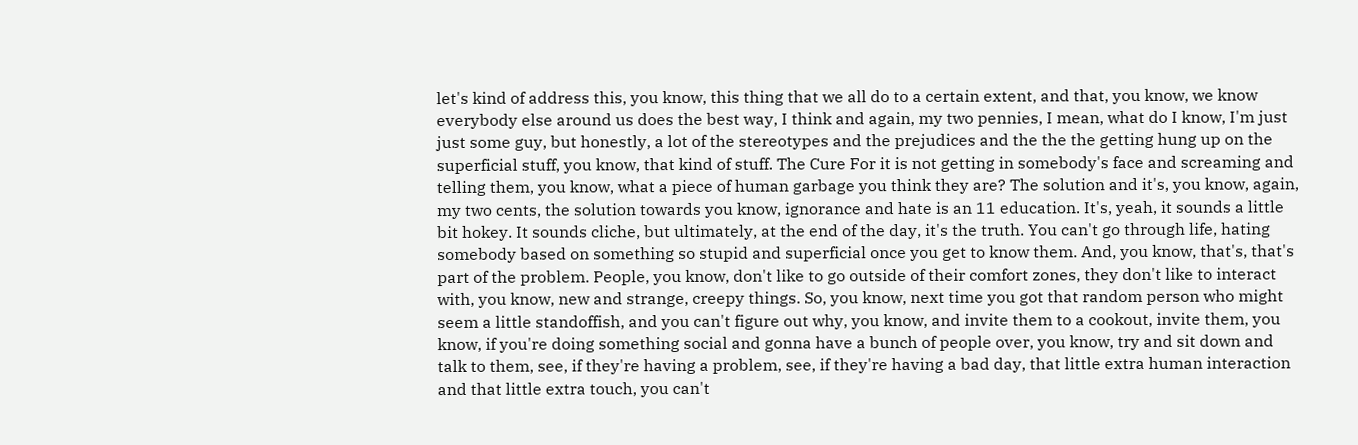let's kind of address this, you know, this thing that we all do to a certain extent, and that, you know, we know everybody else around us does the best way, I think and again, my two pennies, I mean, what do I know, I'm just just some guy, but honestly, a lot of the stereotypes and the prejudices and the the the getting hung up on the superficial stuff, you know, that kind of stuff. The Cure For it is not getting in somebody's face and screaming and telling them, you know, what a piece of human garbage you think they are? The solution and it's, you know, again, my two cents, the solution towards you know, ignorance and hate is an 11 education. It's, yeah, it sounds a little bit hokey. It sounds cliche, but ultimately, at the end of the day, it's the truth. You can't go through life, hating somebody based on something so stupid and superficial once you get to know them. And, you know, that's, that's part of the problem. People, you know, don't like to go outside of their comfort zones, they don't like to interact with, you know, new and strange, creepy things. So, you know, next time you got that random person who might seem a little standoffish, and you can't figure out why, you know, and invite them to a cookout, invite them, you know, if you're doing something social and gonna have a bunch of people over, you know, try and sit down and talk to them, see, if they're having a problem, see, if they're having a bad day, that little extra human interaction and that little extra touch, you can't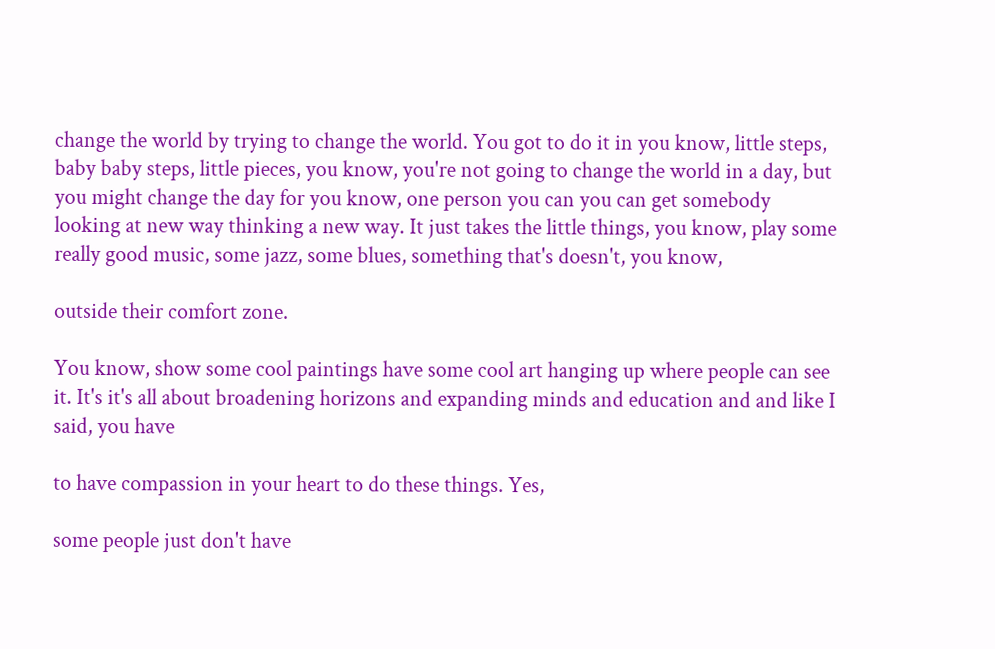change the world by trying to change the world. You got to do it in you know, little steps, baby baby steps, little pieces, you know, you're not going to change the world in a day, but you might change the day for you know, one person you can you can get somebody looking at new way thinking a new way. It just takes the little things, you know, play some really good music, some jazz, some blues, something that's doesn't, you know,

outside their comfort zone.

You know, show some cool paintings have some cool art hanging up where people can see it. It's it's all about broadening horizons and expanding minds and education and and like I said, you have

to have compassion in your heart to do these things. Yes,

some people just don't have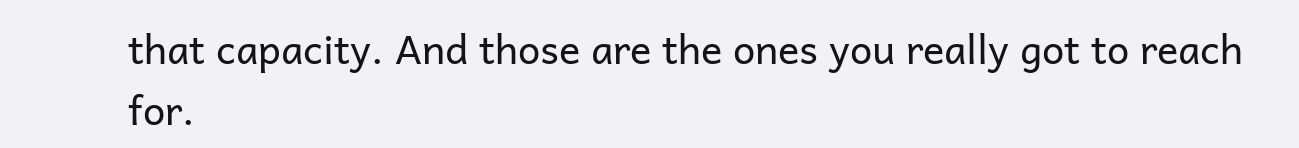that capacity. And those are the ones you really got to reach for.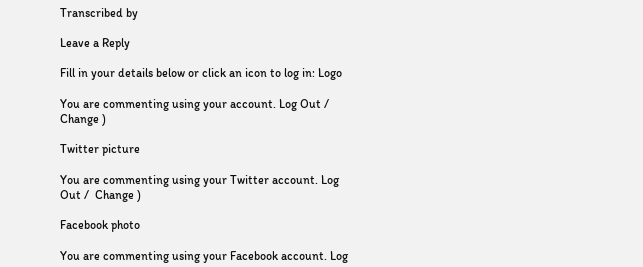Transcribed by

Leave a Reply

Fill in your details below or click an icon to log in: Logo

You are commenting using your account. Log Out /  Change )

Twitter picture

You are commenting using your Twitter account. Log Out /  Change )

Facebook photo

You are commenting using your Facebook account. Log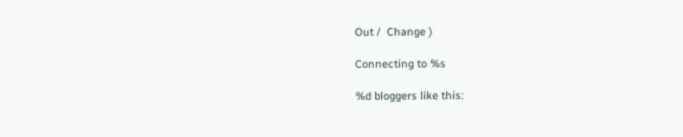Out /  Change )

Connecting to %s

%d bloggers like this: